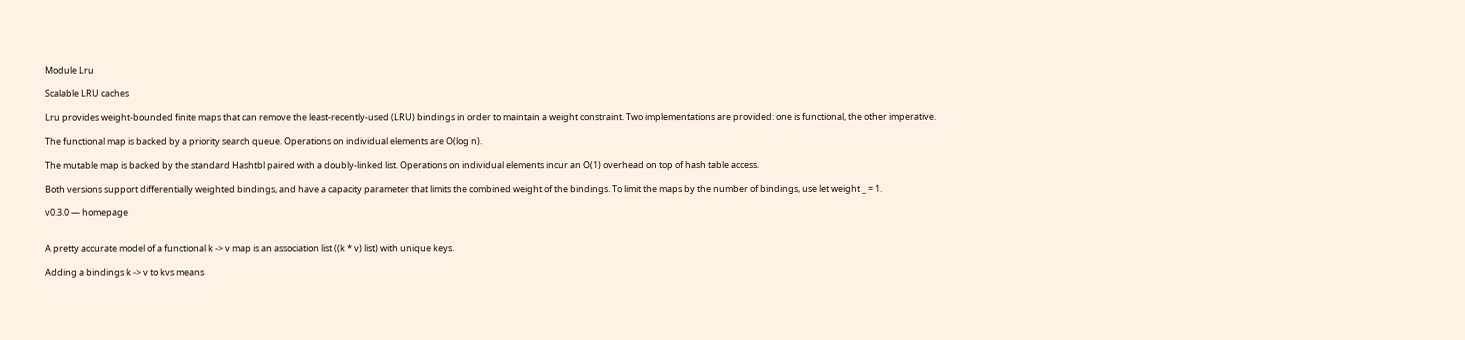Module Lru

Scalable LRU caches

Lru provides weight-bounded finite maps that can remove the least-recently-used (LRU) bindings in order to maintain a weight constraint. Two implementations are provided: one is functional, the other imperative.

The functional map is backed by a priority search queue. Operations on individual elements are O(log n).

The mutable map is backed by the standard Hashtbl paired with a doubly-linked list. Operations on individual elements incur an O(1) overhead on top of hash table access.

Both versions support differentially weighted bindings, and have a capacity parameter that limits the combined weight of the bindings. To limit the maps by the number of bindings, use let weight _ = 1.

v0.3.0 — homepage


A pretty accurate model of a functional k -> v map is an association list ((k * v) list) with unique keys.

Adding a bindings k -> v to kvs means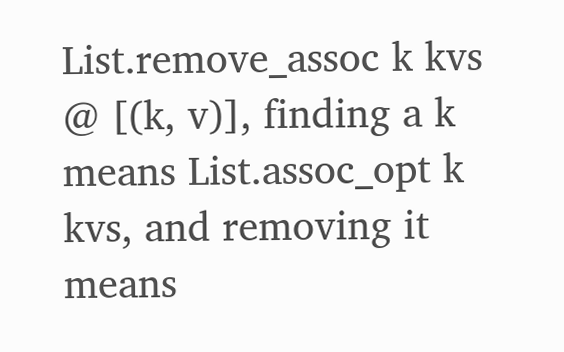List.remove_assoc k kvs @ [(k, v)], finding a k means List.assoc_opt k kvs, and removing it means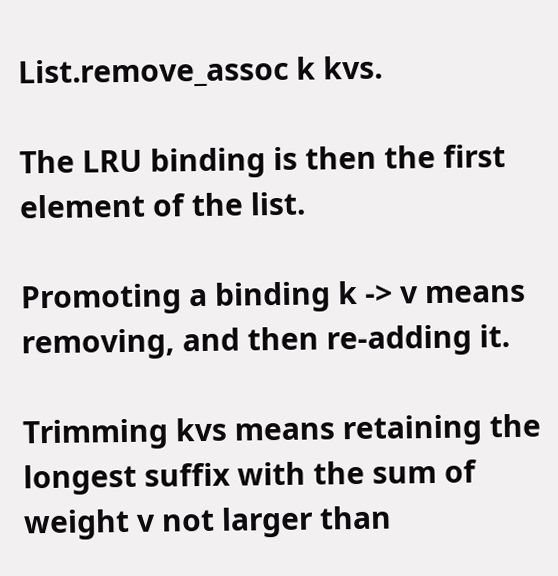List.remove_assoc k kvs.

The LRU binding is then the first element of the list.

Promoting a binding k -> v means removing, and then re-adding it.

Trimming kvs means retaining the longest suffix with the sum of weight v not larger than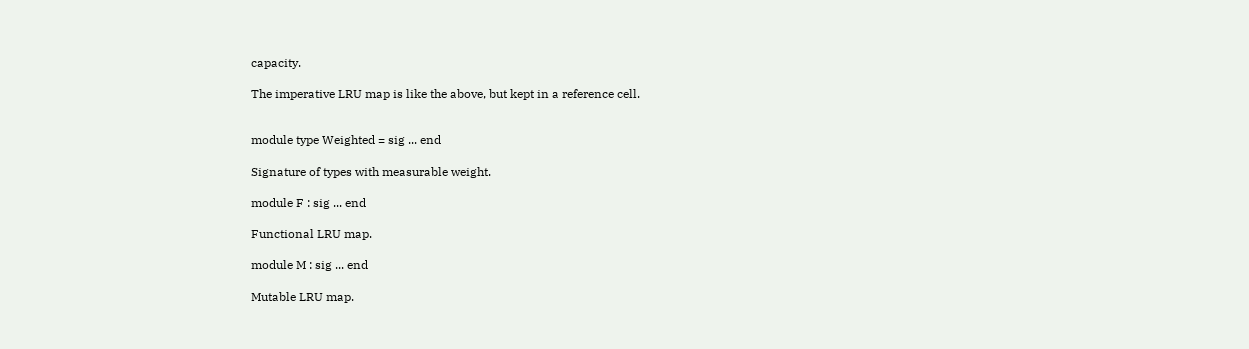capacity.

The imperative LRU map is like the above, but kept in a reference cell.


module type Weighted = sig ... end

Signature of types with measurable weight.

module F : sig ... end

Functional LRU map.

module M : sig ... end

Mutable LRU map.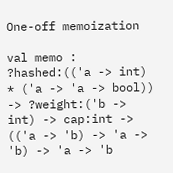One-off memoization

val memo : ?hashed:(('a -> int) * ('a -> 'a -> bool)) -> ?weight:('b -> int) -> cap:int -> (('a -> 'b) -> 'a -> 'b) -> 'a -> 'b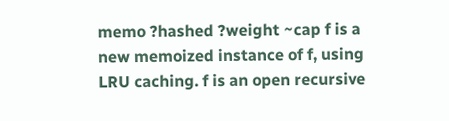memo ?hashed ?weight ~cap f is a new memoized instance of f, using LRU caching. f is an open recursive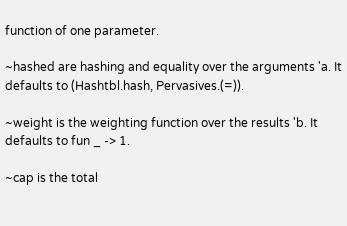function of one parameter.

~hashed are hashing and equality over the arguments 'a. It defaults to (Hashtbl.hash, Pervasives.(=)).

~weight is the weighting function over the results 'b. It defaults to fun _ -> 1.

~cap is the total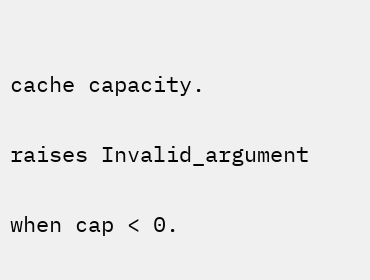cache capacity.

raises Invalid_argument

when cap < 0.